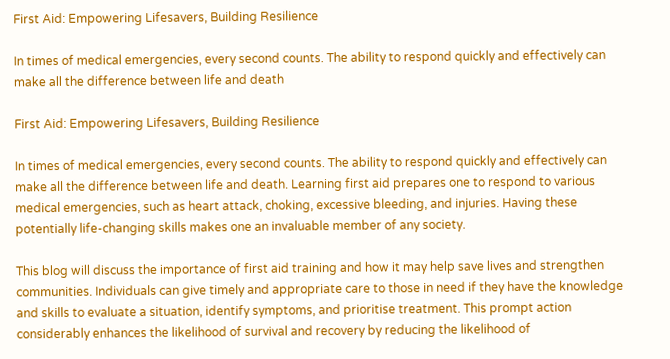First Aid: Empowering Lifesavers, Building Resilience

In times of medical emergencies, every second counts. The ability to respond quickly and effectively can make all the difference between life and death

First Aid: Empowering Lifesavers, Building Resilience

In times of medical emergencies, every second counts. The ability to respond quickly and effectively can make all the difference between life and death. Learning first aid prepares one to respond to various medical emergencies, such as heart attack, choking, excessive bleeding, and injuries. Having these potentially life-changing skills makes one an invaluable member of any society.

This blog will discuss the importance of first aid training and how it may help save lives and strengthen communities. Individuals can give timely and appropriate care to those in need if they have the knowledge and skills to evaluate a situation, identify symptoms, and prioritise treatment. This prompt action considerably enhances the likelihood of survival and recovery by reducing the likelihood of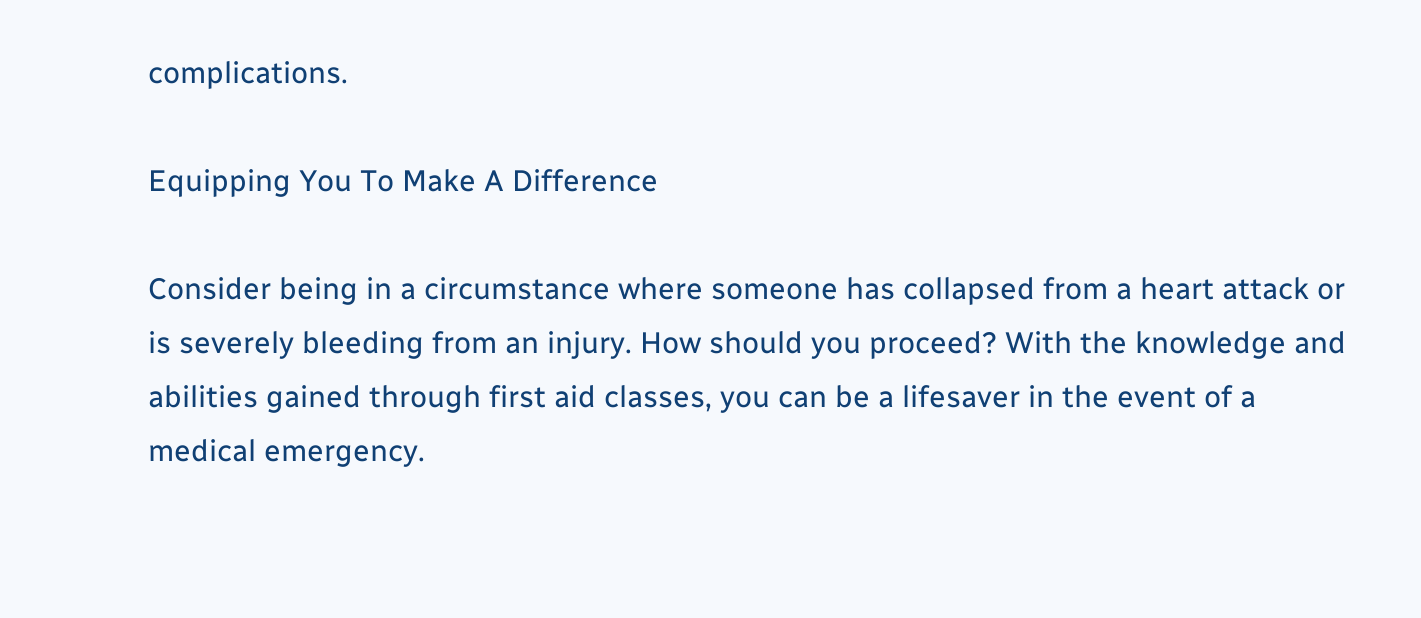complications.

Equipping You To Make A Difference

Consider being in a circumstance where someone has collapsed from a heart attack or is severely bleeding from an injury. How should you proceed? With the knowledge and abilities gained through first aid classes, you can be a lifesaver in the event of a medical emergency.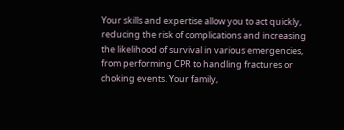Your skills and expertise allow you to act quickly, reducing the risk of complications and increasing the likelihood of survival in various emergencies, from performing CPR to handling fractures or choking events. Your family,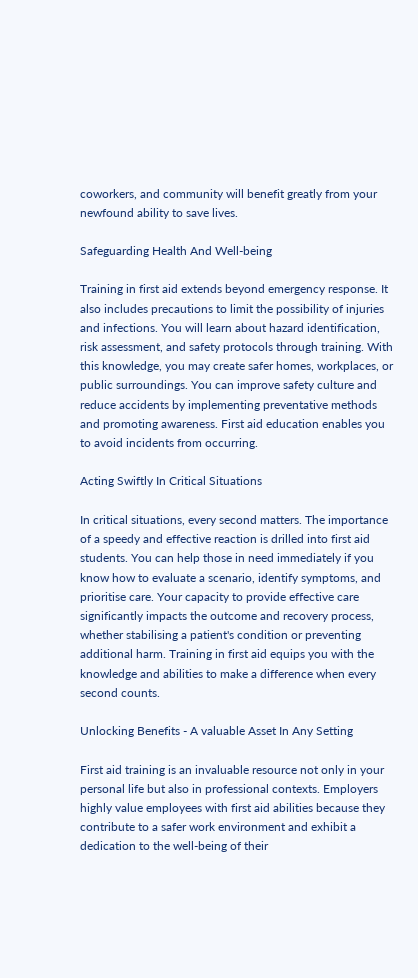coworkers, and community will benefit greatly from your newfound ability to save lives.

Safeguarding Health And Well-being

Training in first aid extends beyond emergency response. It also includes precautions to limit the possibility of injuries and infections. You will learn about hazard identification, risk assessment, and safety protocols through training. With this knowledge, you may create safer homes, workplaces, or public surroundings. You can improve safety culture and reduce accidents by implementing preventative methods and promoting awareness. First aid education enables you to avoid incidents from occurring.

Acting Swiftly In Critical Situations

In critical situations, every second matters. The importance of a speedy and effective reaction is drilled into first aid students. You can help those in need immediately if you know how to evaluate a scenario, identify symptoms, and prioritise care. Your capacity to provide effective care significantly impacts the outcome and recovery process, whether stabilising a patient's condition or preventing additional harm. Training in first aid equips you with the knowledge and abilities to make a difference when every second counts.

Unlocking Benefits - A valuable Asset In Any Setting

First aid training is an invaluable resource not only in your personal life but also in professional contexts. Employers highly value employees with first aid abilities because they contribute to a safer work environment and exhibit a dedication to the well-being of their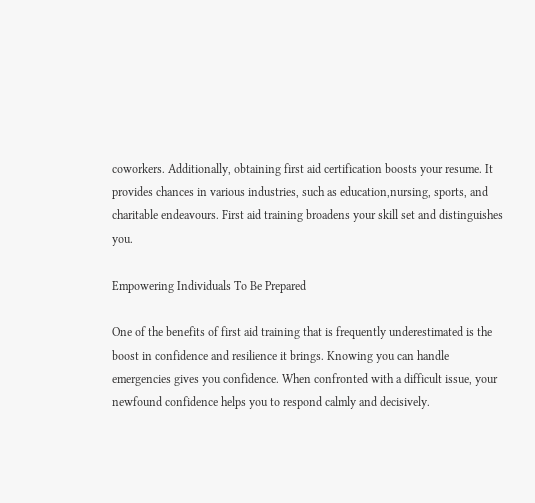coworkers. Additionally, obtaining first aid certification boosts your resume. It provides chances in various industries, such as education,nursing, sports, and charitable endeavours. First aid training broadens your skill set and distinguishes you.

Empowering Individuals To Be Prepared

One of the benefits of first aid training that is frequently underestimated is the boost in confidence and resilience it brings. Knowing you can handle emergencies gives you confidence. When confronted with a difficult issue, your newfound confidence helps you to respond calmly and decisively.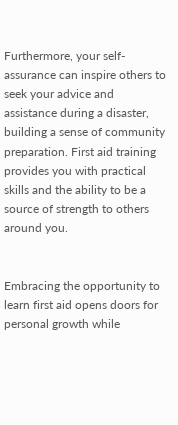Furthermore, your self-assurance can inspire others to seek your advice and assistance during a disaster, building a sense of community preparation. First aid training provides you with practical skills and the ability to be a source of strength to others around you.


Embracing the opportunity to learn first aid opens doors for personal growth while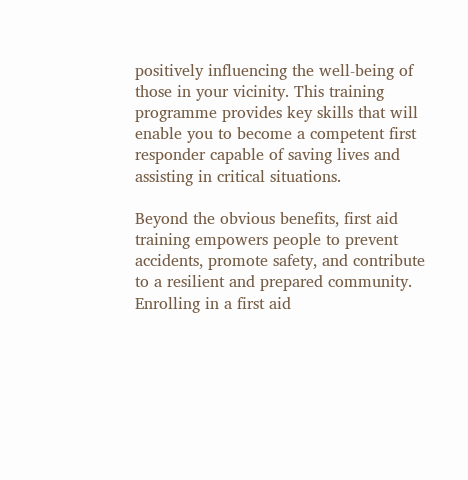positively influencing the well-being of those in your vicinity. This training programme provides key skills that will enable you to become a competent first responder capable of saving lives and assisting in critical situations.

Beyond the obvious benefits, first aid training empowers people to prevent accidents, promote safety, and contribute to a resilient and prepared community. Enrolling in a first aid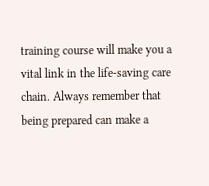training course will make you a vital link in the life-saving care chain. Always remember that being prepared can make a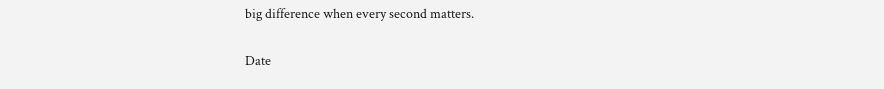big difference when every second matters.

Date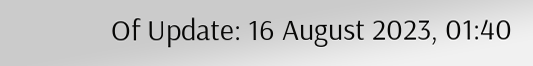Of Update: 16 August 2023, 01:40